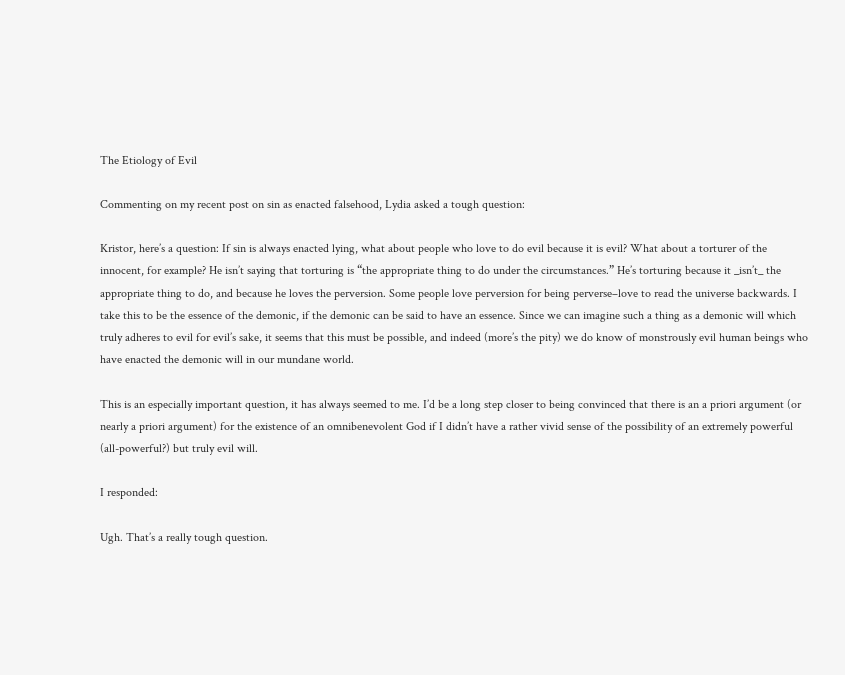The Etiology of Evil

Commenting on my recent post on sin as enacted falsehood, Lydia asked a tough question:

Kristor, here’s a question: If sin is always enacted lying, what about people who love to do evil because it is evil? What about a torturer of the innocent, for example? He isn’t saying that torturing is “the appropriate thing to do under the circumstances.” He’s torturing because it _isn’t_ the appropriate thing to do, and because he loves the perversion. Some people love perversion for being perverse–love to read the universe backwards. I take this to be the essence of the demonic, if the demonic can be said to have an essence. Since we can imagine such a thing as a demonic will which truly adheres to evil for evil’s sake, it seems that this must be possible, and indeed (more’s the pity) we do know of monstrously evil human beings who have enacted the demonic will in our mundane world.

This is an especially important question, it has always seemed to me. I’d be a long step closer to being convinced that there is an a priori argument (or nearly a priori argument) for the existence of an omnibenevolent God if I didn’t have a rather vivid sense of the possibility of an extremely powerful (all-powerful?) but truly evil will.

I responded:

Ugh. That’s a really tough question.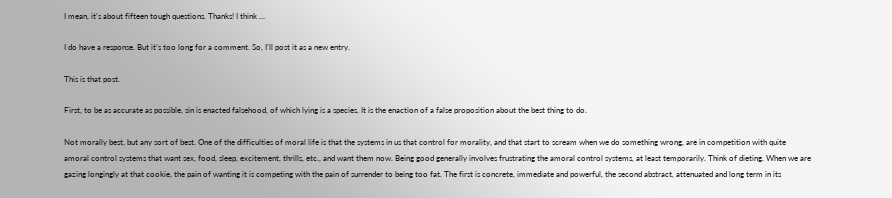I mean, it’s about fifteen tough questions. Thanks! I think …

I do have a response. But it’s too long for a comment. So, I’ll post it as a new entry.

This is that post.

First, to be as accurate as possible, sin is enacted falsehood, of which lying is a species. It is the enaction of a false proposition about the best thing to do.

Not morally best, but any sort of best. One of the difficulties of moral life is that the systems in us that control for morality, and that start to scream when we do something wrong, are in competition with quite amoral control systems that want sex, food, sleep, excitement, thrills, etc., and want them now. Being good generally involves frustrating the amoral control systems, at least temporarily. Think of dieting. When we are gazing longingly at that cookie, the pain of wanting it is competing with the pain of surrender to being too fat. The first is concrete, immediate and powerful, the second abstract, attenuated and long term in its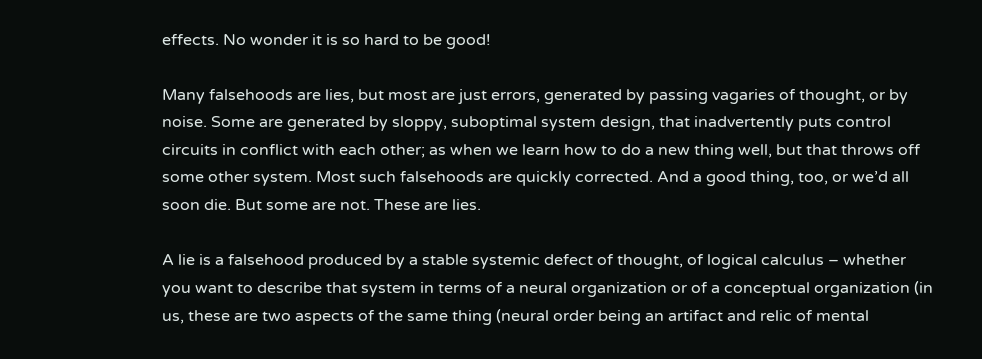effects. No wonder it is so hard to be good!

Many falsehoods are lies, but most are just errors, generated by passing vagaries of thought, or by noise. Some are generated by sloppy, suboptimal system design, that inadvertently puts control circuits in conflict with each other; as when we learn how to do a new thing well, but that throws off some other system. Most such falsehoods are quickly corrected. And a good thing, too, or we’d all soon die. But some are not. These are lies.

A lie is a falsehood produced by a stable systemic defect of thought, of logical calculus – whether you want to describe that system in terms of a neural organization or of a conceptual organization (in us, these are two aspects of the same thing (neural order being an artifact and relic of mental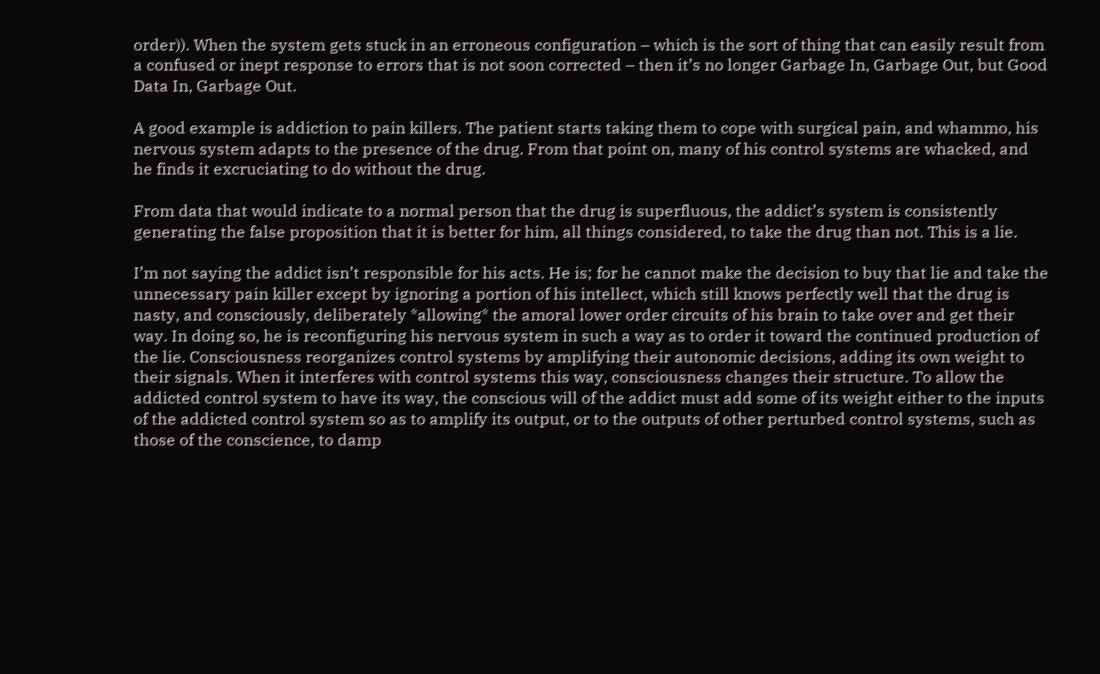order)). When the system gets stuck in an erroneous configuration – which is the sort of thing that can easily result from a confused or inept response to errors that is not soon corrected – then it’s no longer Garbage In, Garbage Out, but Good Data In, Garbage Out.

A good example is addiction to pain killers. The patient starts taking them to cope with surgical pain, and whammo, his nervous system adapts to the presence of the drug. From that point on, many of his control systems are whacked, and he finds it excruciating to do without the drug.

From data that would indicate to a normal person that the drug is superfluous, the addict’s system is consistently generating the false proposition that it is better for him, all things considered, to take the drug than not. This is a lie.

I’m not saying the addict isn’t responsible for his acts. He is; for he cannot make the decision to buy that lie and take the unnecessary pain killer except by ignoring a portion of his intellect, which still knows perfectly well that the drug is nasty, and consciously, deliberately *allowing* the amoral lower order circuits of his brain to take over and get their way. In doing so, he is reconfiguring his nervous system in such a way as to order it toward the continued production of the lie. Consciousness reorganizes control systems by amplifying their autonomic decisions, adding its own weight to their signals. When it interferes with control systems this way, consciousness changes their structure. To allow the addicted control system to have its way, the conscious will of the addict must add some of its weight either to the inputs of the addicted control system so as to amplify its output, or to the outputs of other perturbed control systems, such as those of the conscience, to damp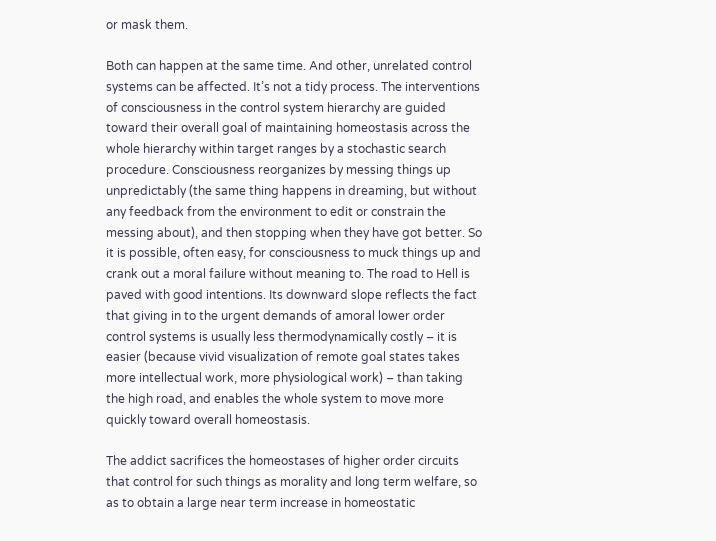or mask them.

Both can happen at the same time. And other, unrelated control systems can be affected. It’s not a tidy process. The interventions of consciousness in the control system hierarchy are guided toward their overall goal of maintaining homeostasis across the whole hierarchy within target ranges by a stochastic search procedure. Consciousness reorganizes by messing things up unpredictably (the same thing happens in dreaming, but without any feedback from the environment to edit or constrain the messing about), and then stopping when they have got better. So it is possible, often easy, for consciousness to muck things up and crank out a moral failure without meaning to. The road to Hell is paved with good intentions. Its downward slope reflects the fact that giving in to the urgent demands of amoral lower order control systems is usually less thermodynamically costly – it is easier (because vivid visualization of remote goal states takes more intellectual work, more physiological work) – than taking the high road, and enables the whole system to move more quickly toward overall homeostasis.

The addict sacrifices the homeostases of higher order circuits that control for such things as morality and long term welfare, so as to obtain a large near term increase in homeostatic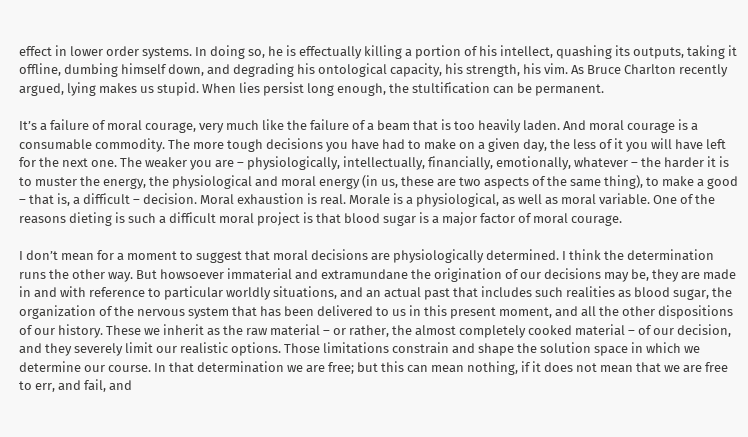effect in lower order systems. In doing so, he is effectually killing a portion of his intellect, quashing its outputs, taking it offline, dumbing himself down, and degrading his ontological capacity, his strength, his vim. As Bruce Charlton recently argued, lying makes us stupid. When lies persist long enough, the stultification can be permanent.

It’s a failure of moral courage, very much like the failure of a beam that is too heavily laden. And moral courage is a consumable commodity. The more tough decisions you have had to make on a given day, the less of it you will have left for the next one. The weaker you are – physiologically, intellectually, financially, emotionally, whatever – the harder it is to muster the energy, the physiological and moral energy (in us, these are two aspects of the same thing), to make a good – that is, a difficult – decision. Moral exhaustion is real. Morale is a physiological, as well as moral variable. One of the reasons dieting is such a difficult moral project is that blood sugar is a major factor of moral courage.

I don’t mean for a moment to suggest that moral decisions are physiologically determined. I think the determination runs the other way. But howsoever immaterial and extramundane the origination of our decisions may be, they are made in and with reference to particular worldly situations, and an actual past that includes such realities as blood sugar, the organization of the nervous system that has been delivered to us in this present moment, and all the other dispositions of our history. These we inherit as the raw material – or rather, the almost completely cooked material – of our decision, and they severely limit our realistic options. Those limitations constrain and shape the solution space in which we determine our course. In that determination we are free; but this can mean nothing, if it does not mean that we are free to err, and fail, and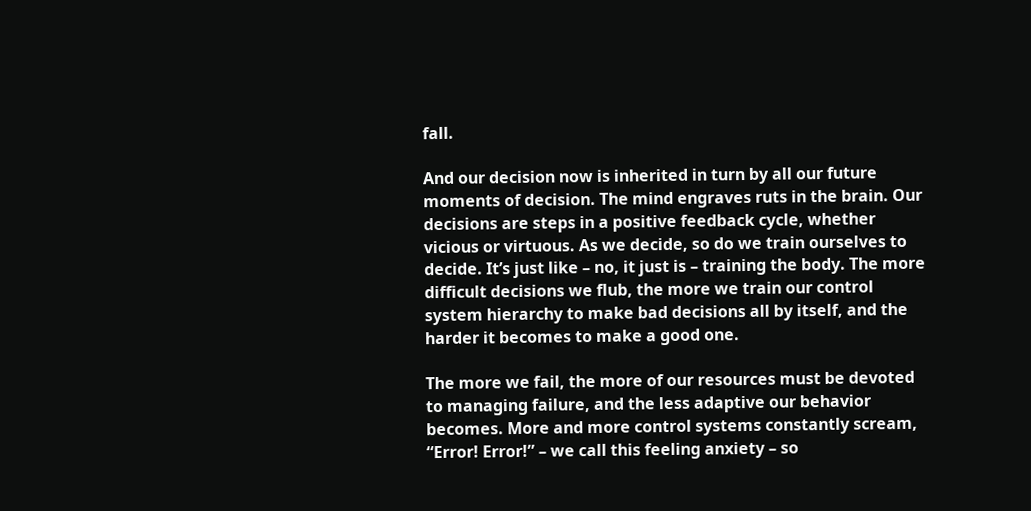fall.

And our decision now is inherited in turn by all our future moments of decision. The mind engraves ruts in the brain. Our decisions are steps in a positive feedback cycle, whether vicious or virtuous. As we decide, so do we train ourselves to decide. It’s just like – no, it just is – training the body. The more difficult decisions we flub, the more we train our control system hierarchy to make bad decisions all by itself, and the harder it becomes to make a good one.

The more we fail, the more of our resources must be devoted to managing failure, and the less adaptive our behavior becomes. More and more control systems constantly scream, “Error! Error!” – we call this feeling anxiety – so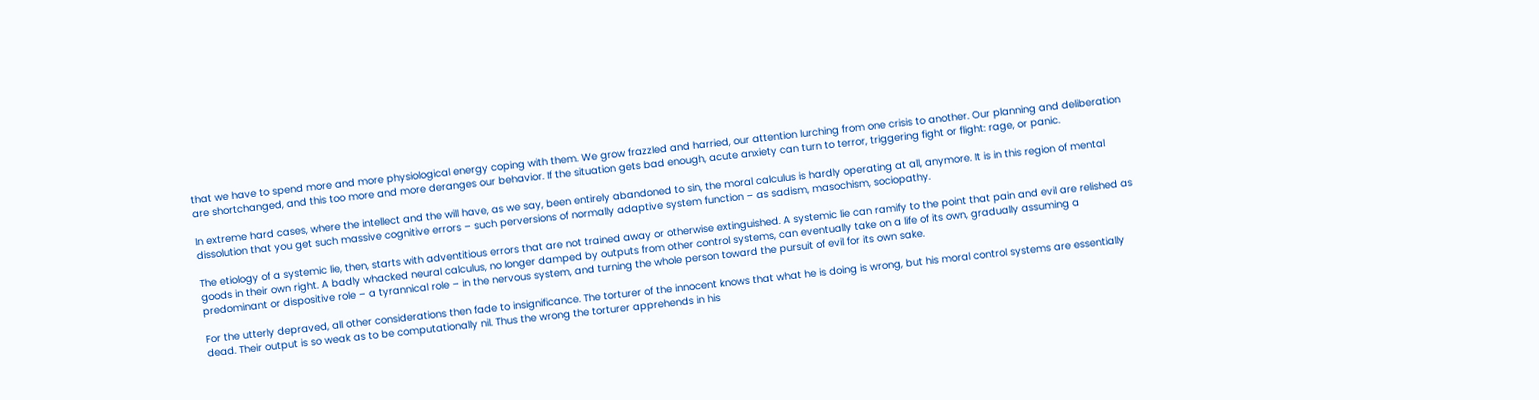that we have to spend more and more physiological energy coping with them. We grow frazzled and harried, our attention lurching from one crisis to another. Our planning and deliberation are shortchanged, and this too more and more deranges our behavior. If the situation gets bad enough, acute anxiety can turn to terror, triggering fight or flight: rage, or panic.

In extreme hard cases, where the intellect and the will have, as we say, been entirely abandoned to sin, the moral calculus is hardly operating at all, anymore. It is in this region of mental dissolution that you get such massive cognitive errors – such perversions of normally adaptive system function – as sadism, masochism, sociopathy.

The etiology of a systemic lie, then, starts with adventitious errors that are not trained away or otherwise extinguished. A systemic lie can ramify to the point that pain and evil are relished as goods in their own right. A badly whacked neural calculus, no longer damped by outputs from other control systems, can eventually take on a life of its own, gradually assuming a predominant or dispositive role – a tyrannical role – in the nervous system, and turning the whole person toward the pursuit of evil for its own sake.

For the utterly depraved, all other considerations then fade to insignificance. The torturer of the innocent knows that what he is doing is wrong, but his moral control systems are essentially dead. Their output is so weak as to be computationally nil. Thus the wrong the torturer apprehends in his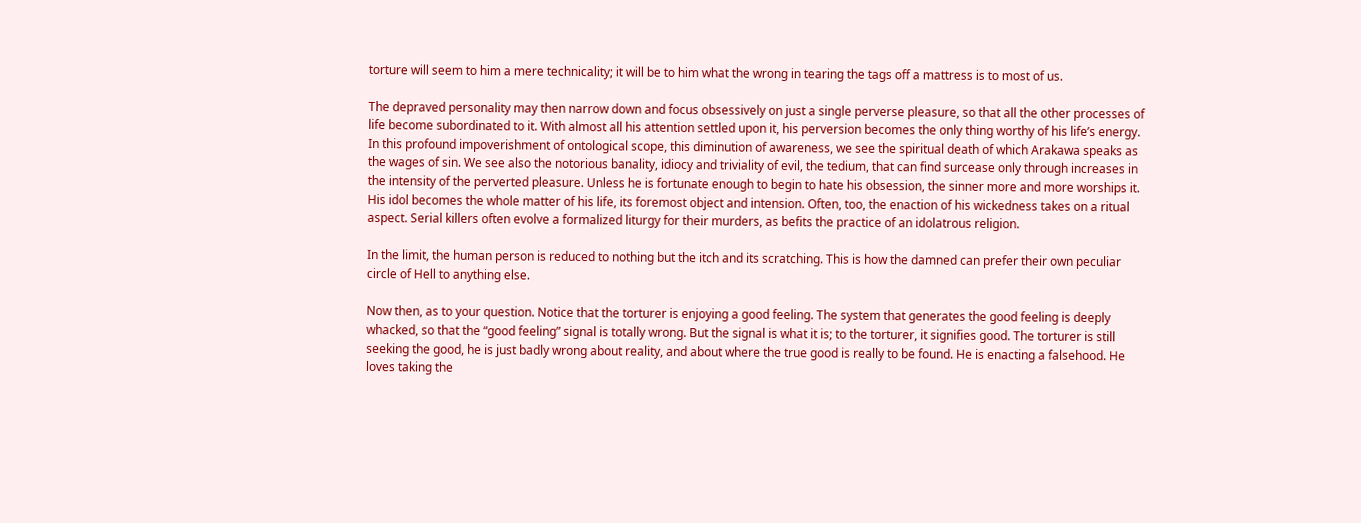torture will seem to him a mere technicality; it will be to him what the wrong in tearing the tags off a mattress is to most of us.

The depraved personality may then narrow down and focus obsessively on just a single perverse pleasure, so that all the other processes of life become subordinated to it. With almost all his attention settled upon it, his perversion becomes the only thing worthy of his life’s energy. In this profound impoverishment of ontological scope, this diminution of awareness, we see the spiritual death of which Arakawa speaks as the wages of sin. We see also the notorious banality, idiocy and triviality of evil, the tedium, that can find surcease only through increases in the intensity of the perverted pleasure. Unless he is fortunate enough to begin to hate his obsession, the sinner more and more worships it. His idol becomes the whole matter of his life, its foremost object and intension. Often, too, the enaction of his wickedness takes on a ritual aspect. Serial killers often evolve a formalized liturgy for their murders, as befits the practice of an idolatrous religion.

In the limit, the human person is reduced to nothing but the itch and its scratching. This is how the damned can prefer their own peculiar circle of Hell to anything else.

Now then, as to your question. Notice that the torturer is enjoying a good feeling. The system that generates the good feeling is deeply whacked, so that the “good feeling” signal is totally wrong. But the signal is what it is; to the torturer, it signifies good. The torturer is still seeking the good, he is just badly wrong about reality, and about where the true good is really to be found. He is enacting a falsehood. He loves taking the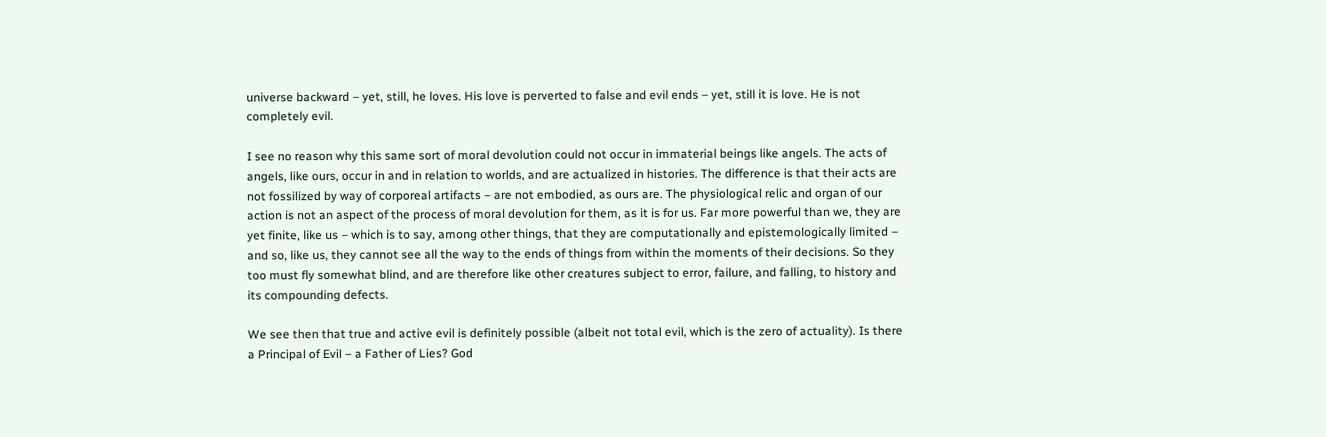universe backward – yet, still, he loves. His love is perverted to false and evil ends – yet, still it is love. He is not completely evil.

I see no reason why this same sort of moral devolution could not occur in immaterial beings like angels. The acts of angels, like ours, occur in and in relation to worlds, and are actualized in histories. The difference is that their acts are not fossilized by way of corporeal artifacts – are not embodied, as ours are. The physiological relic and organ of our action is not an aspect of the process of moral devolution for them, as it is for us. Far more powerful than we, they are yet finite, like us – which is to say, among other things, that they are computationally and epistemologically limited – and so, like us, they cannot see all the way to the ends of things from within the moments of their decisions. So they too must fly somewhat blind, and are therefore like other creatures subject to error, failure, and falling, to history and its compounding defects.

We see then that true and active evil is definitely possible (albeit not total evil, which is the zero of actuality). Is there a Principal of Evil – a Father of Lies? God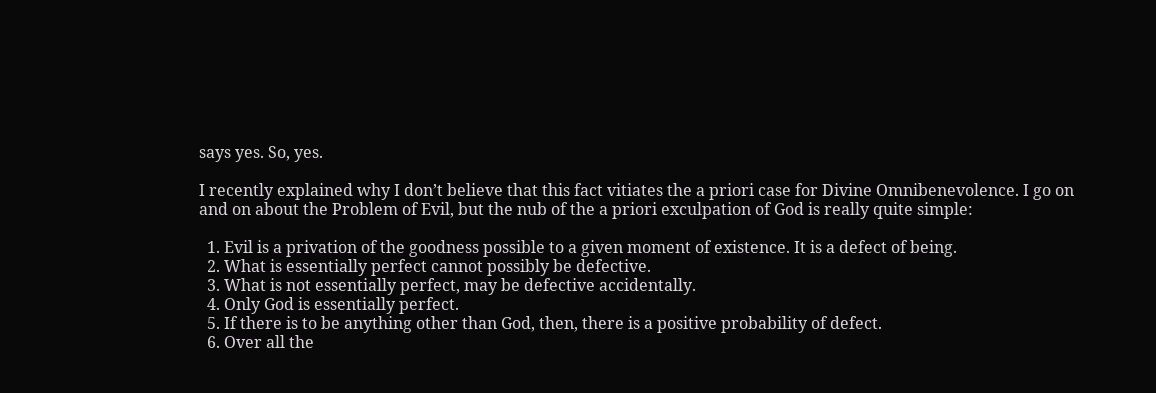says yes. So, yes.

I recently explained why I don’t believe that this fact vitiates the a priori case for Divine Omnibenevolence. I go on and on about the Problem of Evil, but the nub of the a priori exculpation of God is really quite simple:

  1. Evil is a privation of the goodness possible to a given moment of existence. It is a defect of being.
  2. What is essentially perfect cannot possibly be defective.
  3. What is not essentially perfect, may be defective accidentally.
  4. Only God is essentially perfect.
  5. If there is to be anything other than God, then, there is a positive probability of defect.
  6. Over all the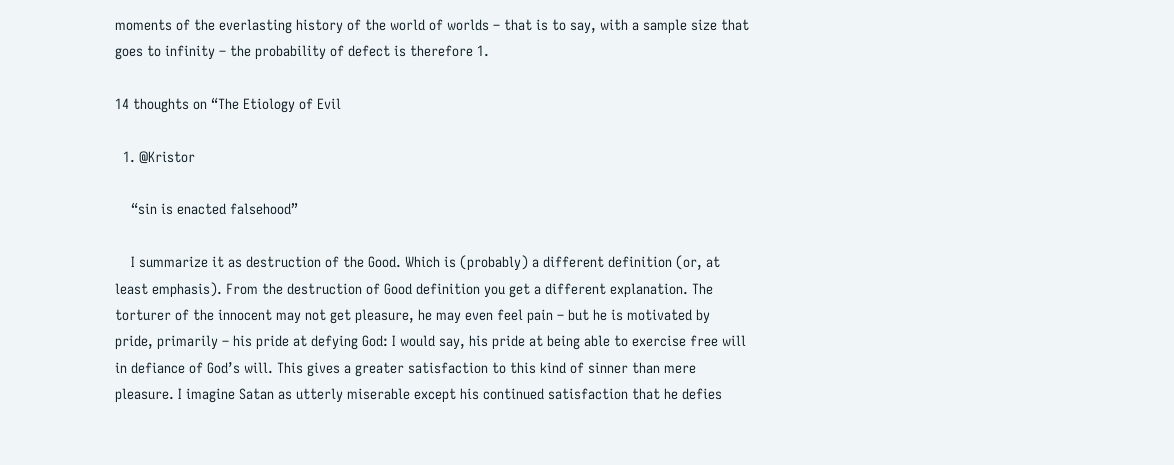moments of the everlasting history of the world of worlds – that is to say, with a sample size that goes to infinity – the probability of defect is therefore 1.

14 thoughts on “The Etiology of Evil

  1. @Kristor

    “sin is enacted falsehood”

    I summarize it as destruction of the Good. Which is (probably) a different definition (or, at least emphasis). From the destruction of Good definition you get a different explanation. The torturer of the innocent may not get pleasure, he may even feel pain – but he is motivated by pride, primarily – his pride at defying God: I would say, his pride at being able to exercise free will in defiance of God’s will. This gives a greater satisfaction to this kind of sinner than mere pleasure. I imagine Satan as utterly miserable except his continued satisfaction that he defies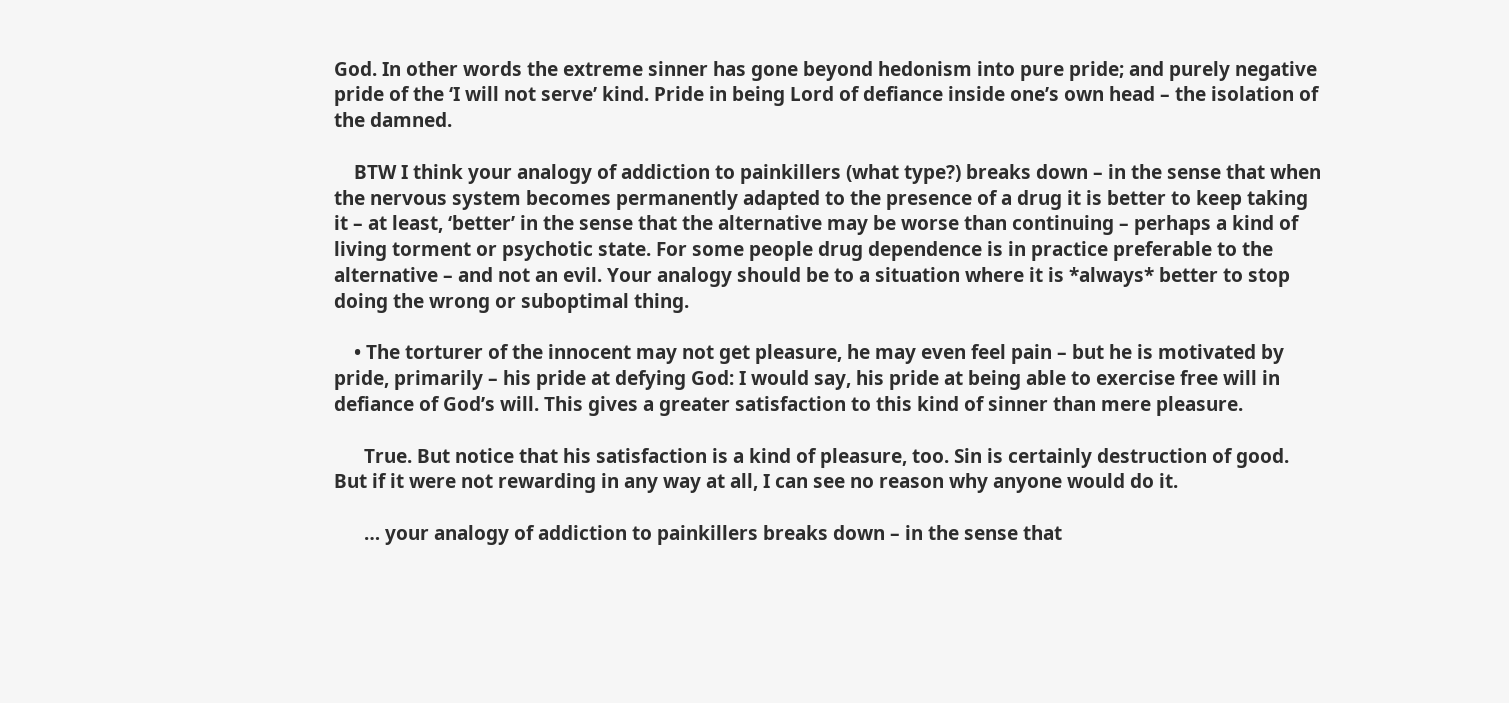God. In other words the extreme sinner has gone beyond hedonism into pure pride; and purely negative pride of the ‘I will not serve’ kind. Pride in being Lord of defiance inside one’s own head – the isolation of the damned.

    BTW I think your analogy of addiction to painkillers (what type?) breaks down – in the sense that when the nervous system becomes permanently adapted to the presence of a drug it is better to keep taking it – at least, ‘better’ in the sense that the alternative may be worse than continuing – perhaps a kind of living torment or psychotic state. For some people drug dependence is in practice preferable to the alternative – and not an evil. Your analogy should be to a situation where it is *always* better to stop doing the wrong or suboptimal thing.

    • The torturer of the innocent may not get pleasure, he may even feel pain – but he is motivated by pride, primarily – his pride at defying God: I would say, his pride at being able to exercise free will in defiance of God’s will. This gives a greater satisfaction to this kind of sinner than mere pleasure.

      True. But notice that his satisfaction is a kind of pleasure, too. Sin is certainly destruction of good. But if it were not rewarding in any way at all, I can see no reason why anyone would do it.

      … your analogy of addiction to painkillers breaks down – in the sense that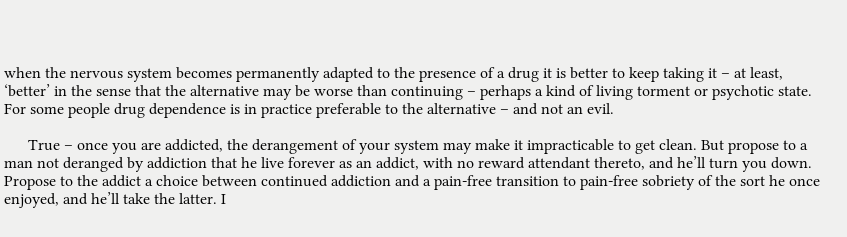when the nervous system becomes permanently adapted to the presence of a drug it is better to keep taking it – at least, ‘better’ in the sense that the alternative may be worse than continuing – perhaps a kind of living torment or psychotic state. For some people drug dependence is in practice preferable to the alternative – and not an evil.

      True – once you are addicted, the derangement of your system may make it impracticable to get clean. But propose to a man not deranged by addiction that he live forever as an addict, with no reward attendant thereto, and he’ll turn you down. Propose to the addict a choice between continued addiction and a pain-free transition to pain-free sobriety of the sort he once enjoyed, and he’ll take the latter. I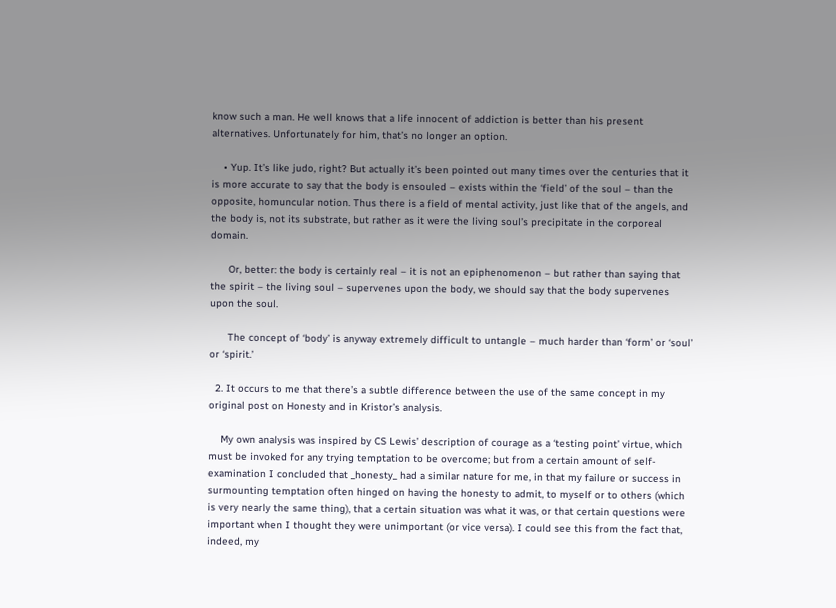know such a man. He well knows that a life innocent of addiction is better than his present alternatives. Unfortunately for him, that’s no longer an option.

    • Yup. It’s like judo, right? But actually it’s been pointed out many times over the centuries that it is more accurate to say that the body is ensouled – exists within the ‘field’ of the soul – than the opposite, homuncular notion. Thus there is a field of mental activity, just like that of the angels, and the body is, not its substrate, but rather as it were the living soul’s precipitate in the corporeal domain.

      Or, better: the body is certainly real – it is not an epiphenomenon – but rather than saying that the spirit – the living soul – supervenes upon the body, we should say that the body supervenes upon the soul.

      The concept of ‘body’ is anyway extremely difficult to untangle – much harder than ‘form’ or ‘soul’ or ‘spirit.’

  2. It occurs to me that there’s a subtle difference between the use of the same concept in my original post on Honesty and in Kristor’s analysis.

    My own analysis was inspired by CS Lewis’ description of courage as a ‘testing point’ virtue, which must be invoked for any trying temptation to be overcome; but from a certain amount of self-examination I concluded that _honesty_ had a similar nature for me, in that my failure or success in surmounting temptation often hinged on having the honesty to admit, to myself or to others (which is very nearly the same thing), that a certain situation was what it was, or that certain questions were important when I thought they were unimportant (or vice versa). I could see this from the fact that, indeed, my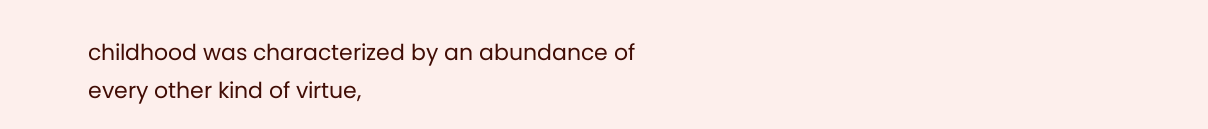childhood was characterized by an abundance of every other kind of virtue,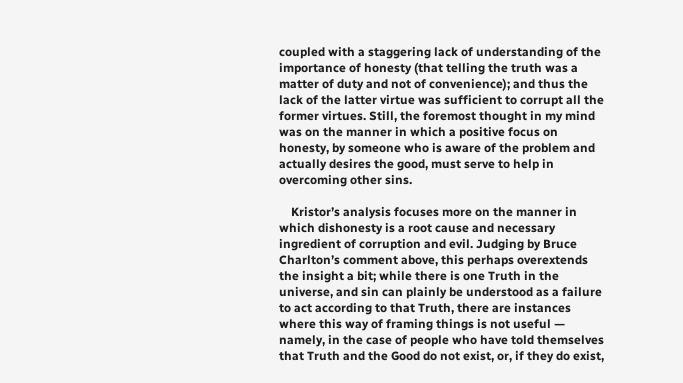coupled with a staggering lack of understanding of the importance of honesty (that telling the truth was a matter of duty and not of convenience); and thus the lack of the latter virtue was sufficient to corrupt all the former virtues. Still, the foremost thought in my mind was on the manner in which a positive focus on honesty, by someone who is aware of the problem and actually desires the good, must serve to help in overcoming other sins.

    Kristor’s analysis focuses more on the manner in which dishonesty is a root cause and necessary ingredient of corruption and evil. Judging by Bruce Charlton’s comment above, this perhaps overextends the insight a bit; while there is one Truth in the universe, and sin can plainly be understood as a failure to act according to that Truth, there are instances where this way of framing things is not useful — namely, in the case of people who have told themselves that Truth and the Good do not exist, or, if they do exist,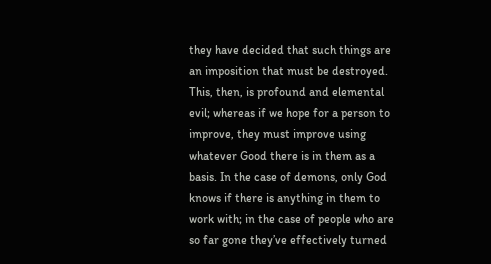they have decided that such things are an imposition that must be destroyed. This, then, is profound and elemental evil; whereas if we hope for a person to improve, they must improve using whatever Good there is in them as a basis. In the case of demons, only God knows if there is anything in them to work with; in the case of people who are so far gone they’ve effectively turned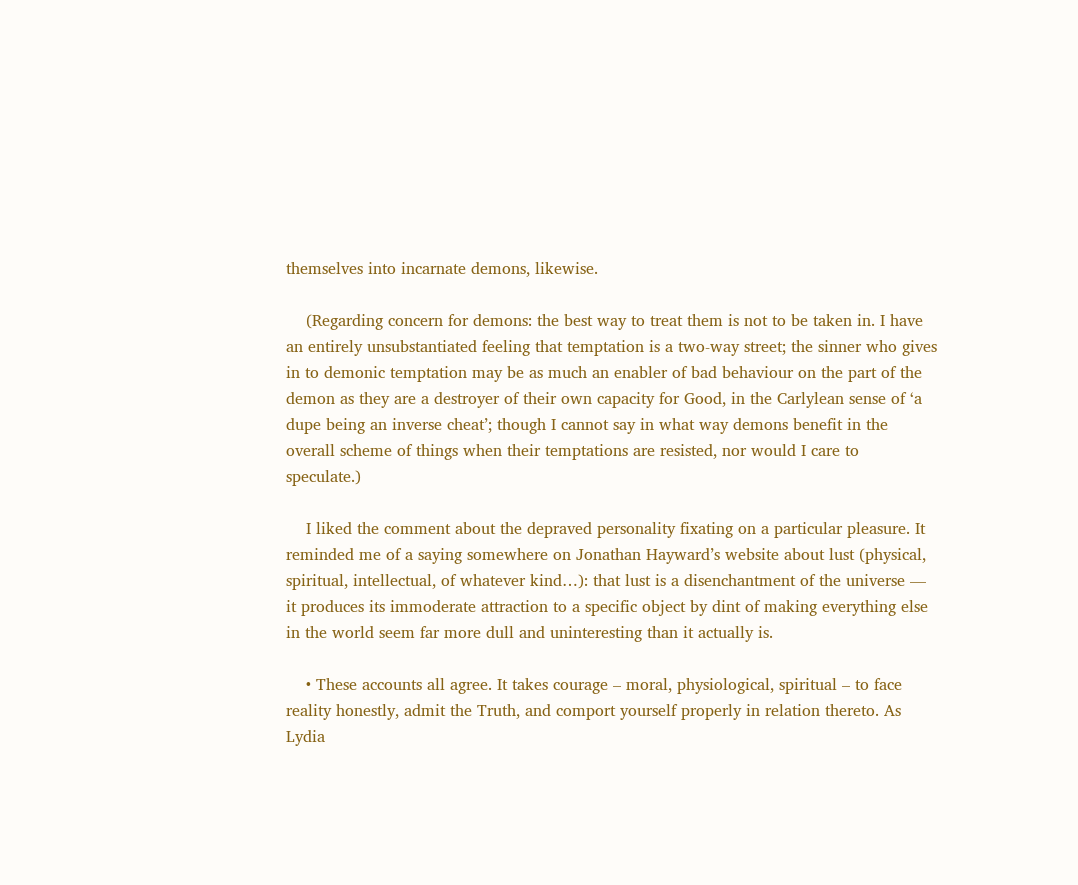themselves into incarnate demons, likewise.

    (Regarding concern for demons: the best way to treat them is not to be taken in. I have an entirely unsubstantiated feeling that temptation is a two-way street; the sinner who gives in to demonic temptation may be as much an enabler of bad behaviour on the part of the demon as they are a destroyer of their own capacity for Good, in the Carlylean sense of ‘a dupe being an inverse cheat’; though I cannot say in what way demons benefit in the overall scheme of things when their temptations are resisted, nor would I care to speculate.)

    I liked the comment about the depraved personality fixating on a particular pleasure. It reminded me of a saying somewhere on Jonathan Hayward’s website about lust (physical, spiritual, intellectual, of whatever kind…): that lust is a disenchantment of the universe — it produces its immoderate attraction to a specific object by dint of making everything else in the world seem far more dull and uninteresting than it actually is.

    • These accounts all agree. It takes courage – moral, physiological, spiritual – to face reality honestly, admit the Truth, and comport yourself properly in relation thereto. As Lydia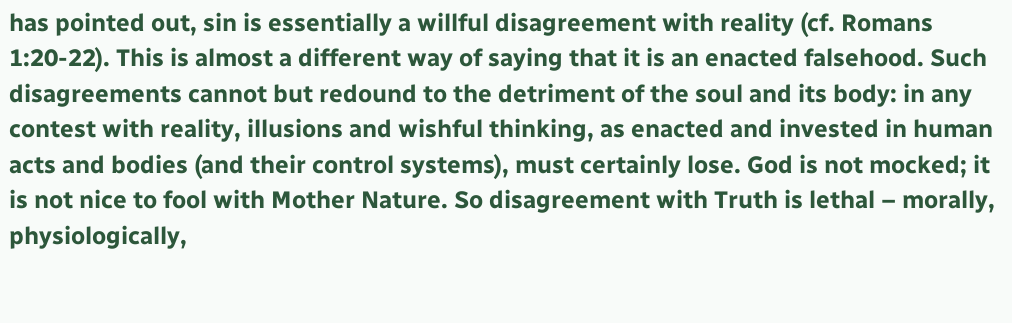has pointed out, sin is essentially a willful disagreement with reality (cf. Romans 1:20-22). This is almost a different way of saying that it is an enacted falsehood. Such disagreements cannot but redound to the detriment of the soul and its body: in any contest with reality, illusions and wishful thinking, as enacted and invested in human acts and bodies (and their control systems), must certainly lose. God is not mocked; it is not nice to fool with Mother Nature. So disagreement with Truth is lethal – morally, physiologically,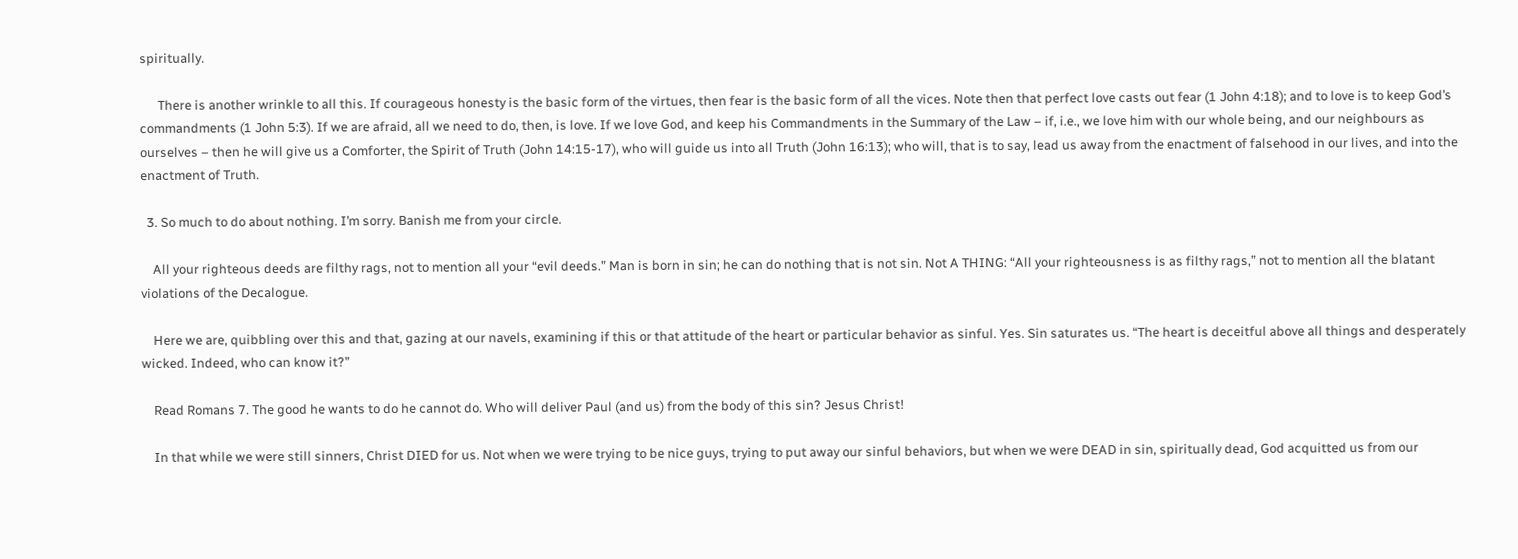spiritually.

      There is another wrinkle to all this. If courageous honesty is the basic form of the virtues, then fear is the basic form of all the vices. Note then that perfect love casts out fear (1 John 4:18); and to love is to keep God’s commandments (1 John 5:3). If we are afraid, all we need to do, then, is love. If we love God, and keep his Commandments in the Summary of the Law – if, i.e., we love him with our whole being, and our neighbours as ourselves – then he will give us a Comforter, the Spirit of Truth (John 14:15-17), who will guide us into all Truth (John 16:13); who will, that is to say, lead us away from the enactment of falsehood in our lives, and into the enactment of Truth.

  3. So much to do about nothing. I’m sorry. Banish me from your circle.

    All your righteous deeds are filthy rags, not to mention all your “evil deeds.” Man is born in sin; he can do nothing that is not sin. Not A THING: “All your righteousness is as filthy rags,” not to mention all the blatant violations of the Decalogue.

    Here we are, quibbling over this and that, gazing at our navels, examining if this or that attitude of the heart or particular behavior as sinful. Yes. Sin saturates us. “The heart is deceitful above all things and desperately wicked. Indeed, who can know it?”

    Read Romans 7. The good he wants to do he cannot do. Who will deliver Paul (and us) from the body of this sin? Jesus Christ!

    In that while we were still sinners, Christ DIED for us. Not when we were trying to be nice guys, trying to put away our sinful behaviors, but when we were DEAD in sin, spiritually dead, God acquitted us from our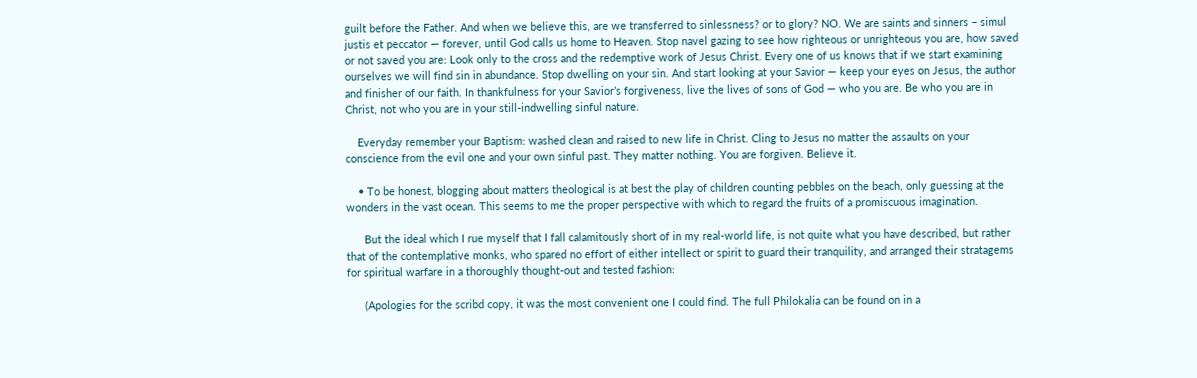guilt before the Father. And when we believe this, are we transferred to sinlessness? or to glory? NO. We are saints and sinners – simul justis et peccator — forever, until God calls us home to Heaven. Stop navel gazing to see how righteous or unrighteous you are, how saved or not saved you are: Look only to the cross and the redemptive work of Jesus Christ. Every one of us knows that if we start examining ourselves we will find sin in abundance. Stop dwelling on your sin. And start looking at your Savior — keep your eyes on Jesus, the author and finisher of our faith. In thankfulness for your Savior’s forgiveness, live the lives of sons of God — who you are. Be who you are in Christ, not who you are in your still-indwelling sinful nature.

    Everyday remember your Baptism: washed clean and raised to new life in Christ. Cling to Jesus no matter the assaults on your conscience from the evil one and your own sinful past. They matter nothing. You are forgiven. Believe it.

    • To be honest, blogging about matters theological is at best the play of children counting pebbles on the beach, only guessing at the wonders in the vast ocean. This seems to me the proper perspective with which to regard the fruits of a promiscuous imagination.

      But the ideal which I rue myself that I fall calamitously short of in my real-world life, is not quite what you have described, but rather that of the contemplative monks, who spared no effort of either intellect or spirit to guard their tranquility, and arranged their stratagems for spiritual warfare in a thoroughly thought-out and tested fashion:

      (Apologies for the scribd copy, it was the most convenient one I could find. The full Philokalia can be found on in a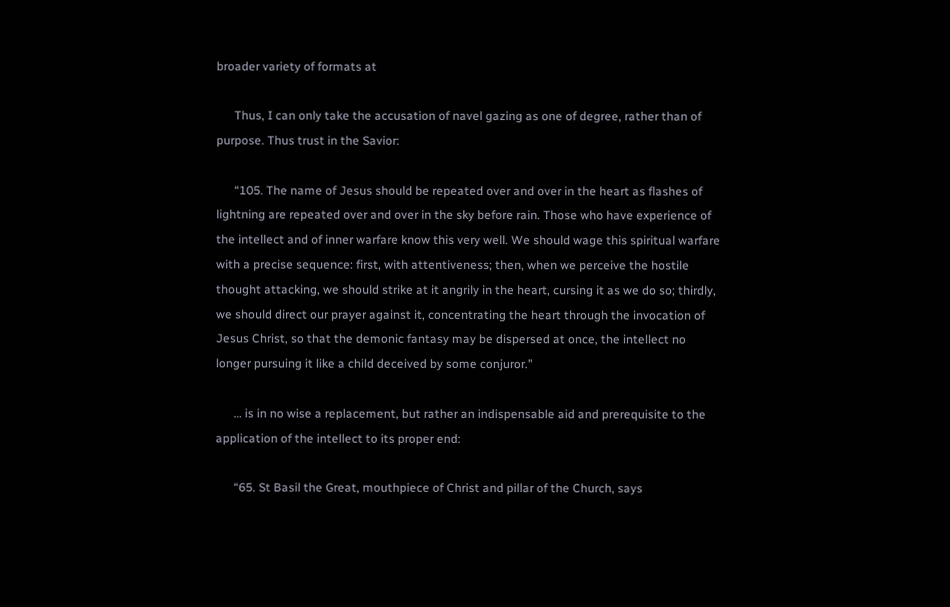broader variety of formats at

      Thus, I can only take the accusation of navel gazing as one of degree, rather than of purpose. Thus trust in the Savior:

      “105. The name of Jesus should be repeated over and over in the heart as flashes of lightning are repeated over and over in the sky before rain. Those who have experience of the intellect and of inner warfare know this very well. We should wage this spiritual warfare with a precise sequence: first, with attentiveness; then, when we perceive the hostile thought attacking, we should strike at it angrily in the heart, cursing it as we do so; thirdly, we should direct our prayer against it, concentrating the heart through the invocation of Jesus Christ, so that the demonic fantasy may be dispersed at once, the intellect no longer pursuing it like a child deceived by some conjuror.”

      … is in no wise a replacement, but rather an indispensable aid and prerequisite to the application of the intellect to its proper end:

      “65. St Basil the Great, mouthpiece of Christ and pillar of the Church, says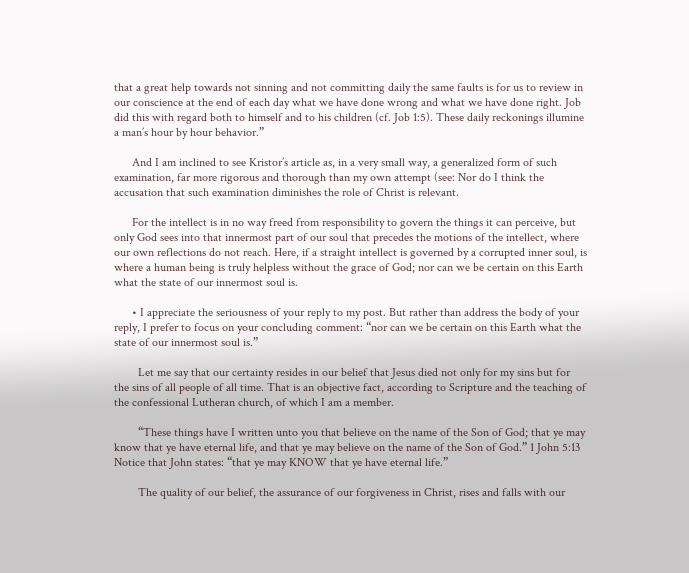that a great help towards not sinning and not committing daily the same faults is for us to review in our conscience at the end of each day what we have done wrong and what we have done right. Job did this with regard both to himself and to his children (cf. Job 1:5). These daily reckonings illumine a man’s hour by hour behavior.”

      And I am inclined to see Kristor’s article as, in a very small way, a generalized form of such examination, far more rigorous and thorough than my own attempt (see: Nor do I think the accusation that such examination diminishes the role of Christ is relevant.

      For the intellect is in no way freed from responsibility to govern the things it can perceive, but only God sees into that innermost part of our soul that precedes the motions of the intellect, where our own reflections do not reach. Here, if a straight intellect is governed by a corrupted inner soul, is where a human being is truly helpless without the grace of God; nor can we be certain on this Earth what the state of our innermost soul is.

      • I appreciate the seriousness of your reply to my post. But rather than address the body of your reply, I prefer to focus on your concluding comment: “nor can we be certain on this Earth what the state of our innermost soul is.”

        Let me say that our certainty resides in our belief that Jesus died not only for my sins but for the sins of all people of all time. That is an objective fact, according to Scripture and the teaching of the confessional Lutheran church, of which I am a member.

        “These things have I written unto you that believe on the name of the Son of God; that ye may know that ye have eternal life, and that ye may believe on the name of the Son of God.” 1 John 5:13 Notice that John states: “that ye may KNOW that ye have eternal life.”

        The quality of our belief, the assurance of our forgiveness in Christ, rises and falls with our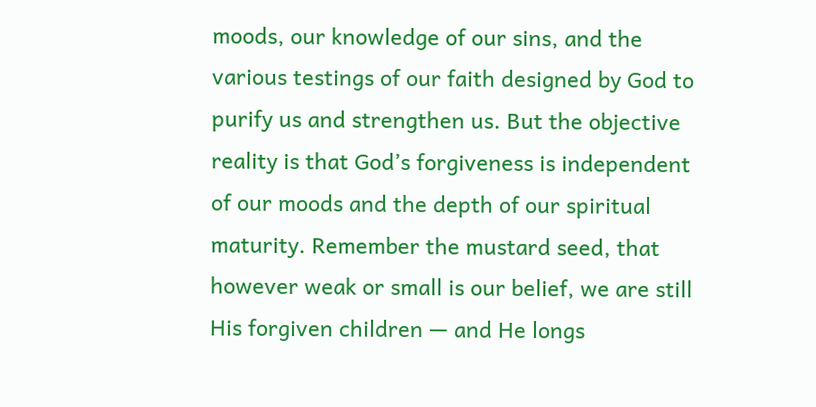moods, our knowledge of our sins, and the various testings of our faith designed by God to purify us and strengthen us. But the objective reality is that God’s forgiveness is independent of our moods and the depth of our spiritual maturity. Remember the mustard seed, that however weak or small is our belief, we are still His forgiven children — and He longs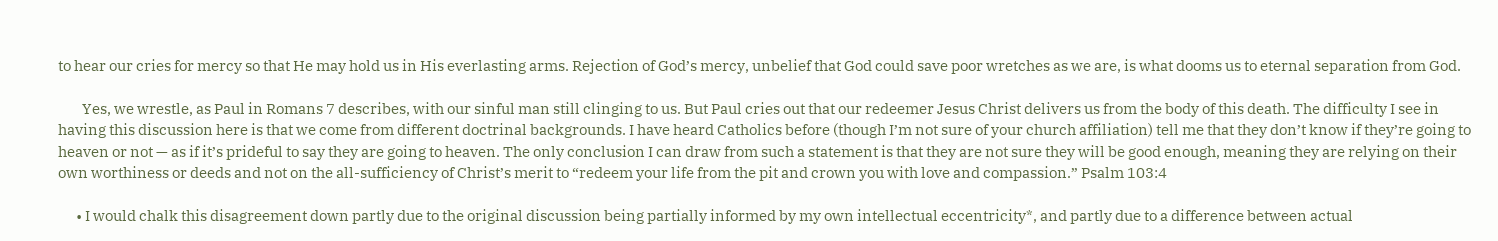to hear our cries for mercy so that He may hold us in His everlasting arms. Rejection of God’s mercy, unbelief that God could save poor wretches as we are, is what dooms us to eternal separation from God.

        Yes, we wrestle, as Paul in Romans 7 describes, with our sinful man still clinging to us. But Paul cries out that our redeemer Jesus Christ delivers us from the body of this death. The difficulty I see in having this discussion here is that we come from different doctrinal backgrounds. I have heard Catholics before (though I’m not sure of your church affiliation) tell me that they don’t know if they’re going to heaven or not — as if it’s prideful to say they are going to heaven. The only conclusion I can draw from such a statement is that they are not sure they will be good enough, meaning they are relying on their own worthiness or deeds and not on the all-sufficiency of Christ’s merit to “redeem your life from the pit and crown you with love and compassion.” Psalm 103:4

      • I would chalk this disagreement down partly due to the original discussion being partially informed by my own intellectual eccentricity*, and partly due to a difference between actual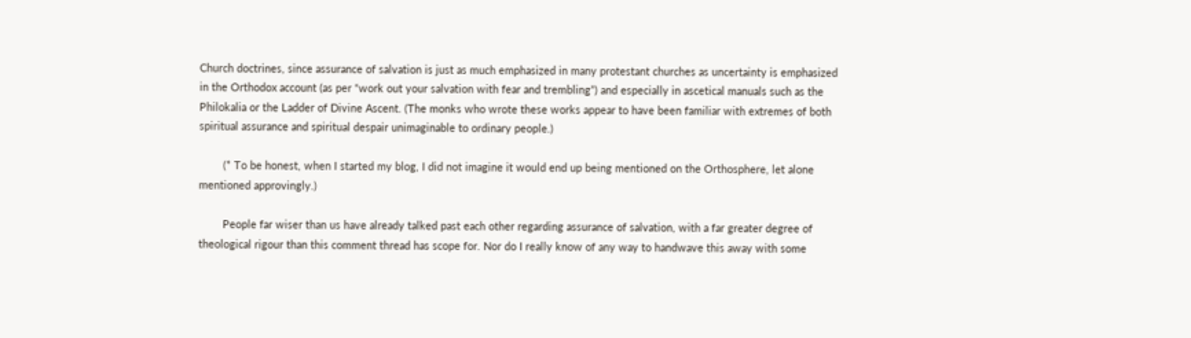Church doctrines, since assurance of salvation is just as much emphasized in many protestant churches as uncertainty is emphasized in the Orthodox account (as per “work out your salvation with fear and trembling”) and especially in ascetical manuals such as the Philokalia or the Ladder of Divine Ascent. (The monks who wrote these works appear to have been familiar with extremes of both spiritual assurance and spiritual despair unimaginable to ordinary people.)

        (* To be honest, when I started my blog, I did not imagine it would end up being mentioned on the Orthosphere, let alone mentioned approvingly.)

        People far wiser than us have already talked past each other regarding assurance of salvation, with a far greater degree of theological rigour than this comment thread has scope for. Nor do I really know of any way to handwave this away with some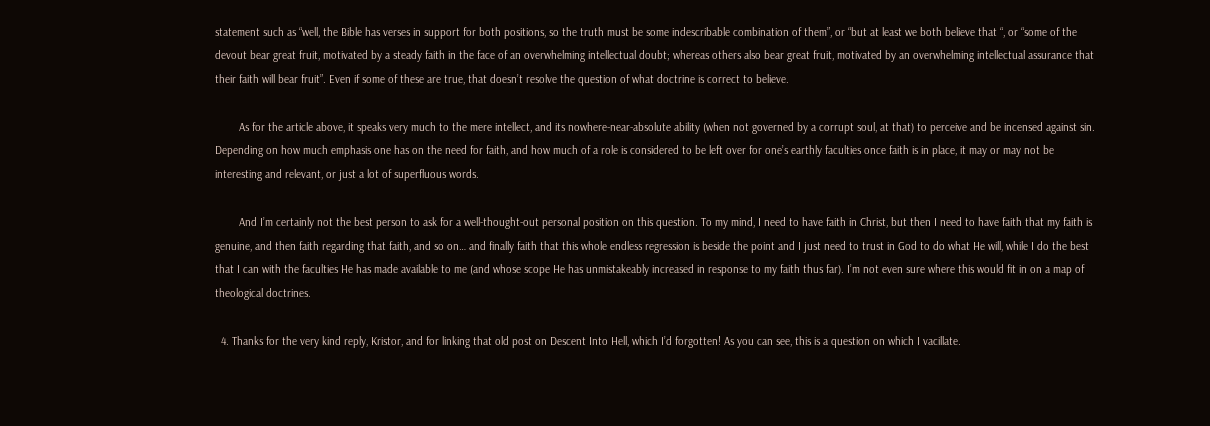statement such as “well, the Bible has verses in support for both positions, so the truth must be some indescribable combination of them”, or “but at least we both believe that “, or “some of the devout bear great fruit, motivated by a steady faith in the face of an overwhelming intellectual doubt; whereas others also bear great fruit, motivated by an overwhelming intellectual assurance that their faith will bear fruit”. Even if some of these are true, that doesn’t resolve the question of what doctrine is correct to believe.

        As for the article above, it speaks very much to the mere intellect, and its nowhere-near-absolute ability (when not governed by a corrupt soul, at that) to perceive and be incensed against sin. Depending on how much emphasis one has on the need for faith, and how much of a role is considered to be left over for one’s earthly faculties once faith is in place, it may or may not be interesting and relevant, or just a lot of superfluous words.

        And I’m certainly not the best person to ask for a well-thought-out personal position on this question. To my mind, I need to have faith in Christ, but then I need to have faith that my faith is genuine, and then faith regarding that faith, and so on… and finally faith that this whole endless regression is beside the point and I just need to trust in God to do what He will, while I do the best that I can with the faculties He has made available to me (and whose scope He has unmistakeably increased in response to my faith thus far). I’m not even sure where this would fit in on a map of theological doctrines.

  4. Thanks for the very kind reply, Kristor, and for linking that old post on Descent Into Hell, which I’d forgotten! As you can see, this is a question on which I vacillate.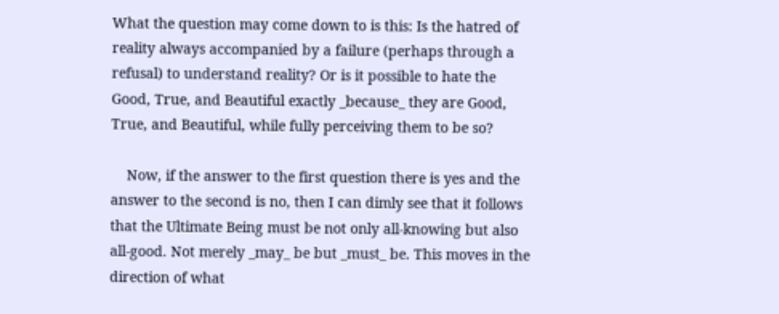What the question may come down to is this: Is the hatred of reality always accompanied by a failure (perhaps through a refusal) to understand reality? Or is it possible to hate the Good, True, and Beautiful exactly _because_ they are Good, True, and Beautiful, while fully perceiving them to be so?

    Now, if the answer to the first question there is yes and the answer to the second is no, then I can dimly see that it follows that the Ultimate Being must be not only all-knowing but also all-good. Not merely _may_ be but _must_ be. This moves in the direction of what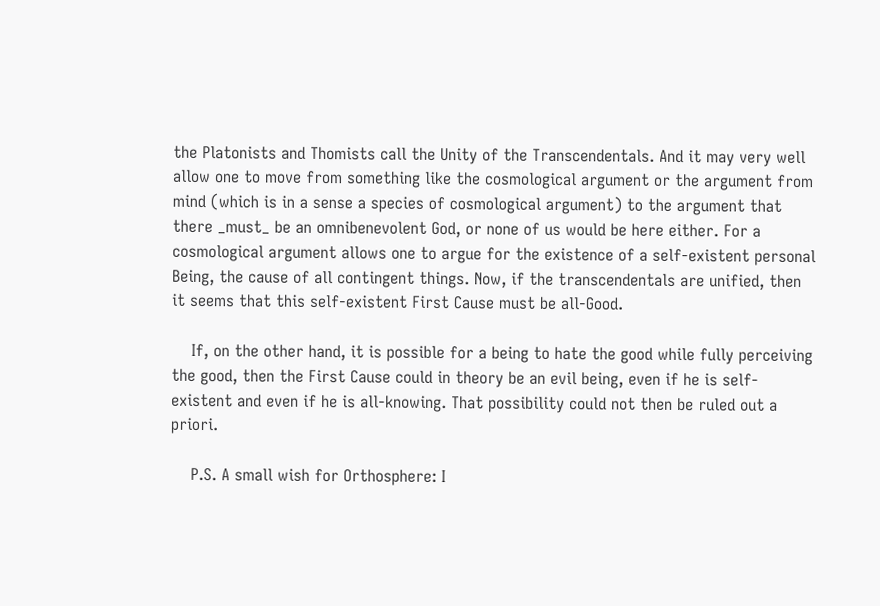the Platonists and Thomists call the Unity of the Transcendentals. And it may very well allow one to move from something like the cosmological argument or the argument from mind (which is in a sense a species of cosmological argument) to the argument that there _must_ be an omnibenevolent God, or none of us would be here either. For a cosmological argument allows one to argue for the existence of a self-existent personal Being, the cause of all contingent things. Now, if the transcendentals are unified, then it seems that this self-existent First Cause must be all-Good.

    If, on the other hand, it is possible for a being to hate the good while fully perceiving the good, then the First Cause could in theory be an evil being, even if he is self-existent and even if he is all-knowing. That possibility could not then be ruled out a priori.

    P.S. A small wish for Orthosphere: I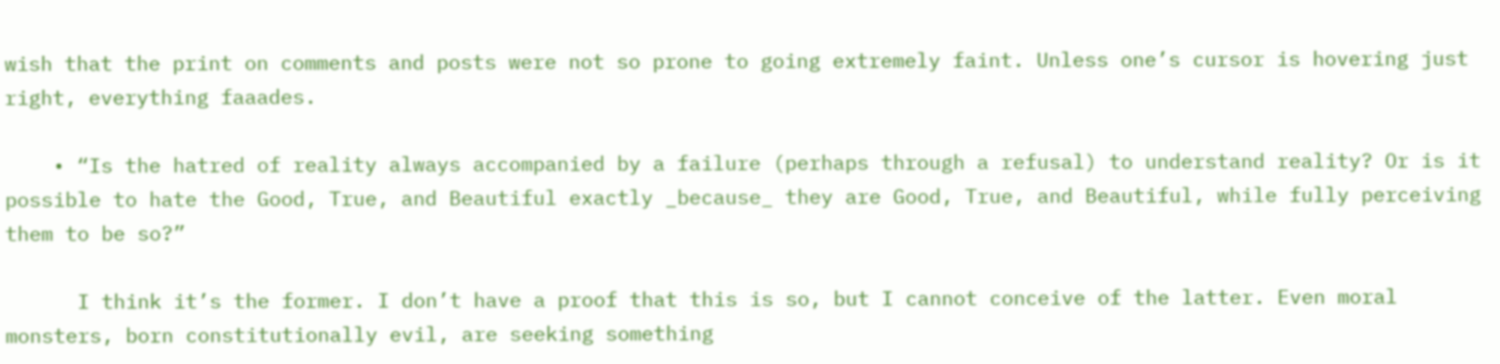wish that the print on comments and posts were not so prone to going extremely faint. Unless one’s cursor is hovering just right, everything faaades.

    • “Is the hatred of reality always accompanied by a failure (perhaps through a refusal) to understand reality? Or is it possible to hate the Good, True, and Beautiful exactly _because_ they are Good, True, and Beautiful, while fully perceiving them to be so?”

      I think it’s the former. I don’t have a proof that this is so, but I cannot conceive of the latter. Even moral monsters, born constitutionally evil, are seeking something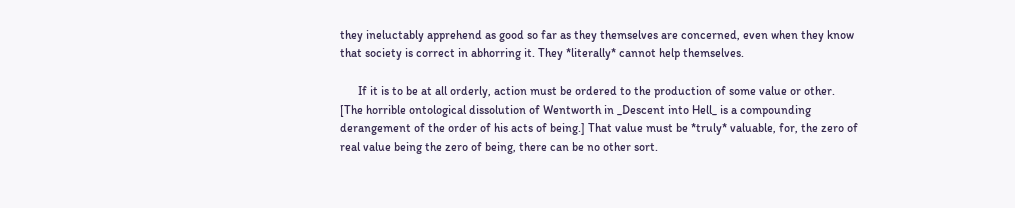they ineluctably apprehend as good so far as they themselves are concerned, even when they know that society is correct in abhorring it. They *literally* cannot help themselves.

      If it is to be at all orderly, action must be ordered to the production of some value or other. [The horrible ontological dissolution of Wentworth in _Descent into Hell_ is a compounding derangement of the order of his acts of being.] That value must be *truly* valuable, for, the zero of real value being the zero of being, there can be no other sort.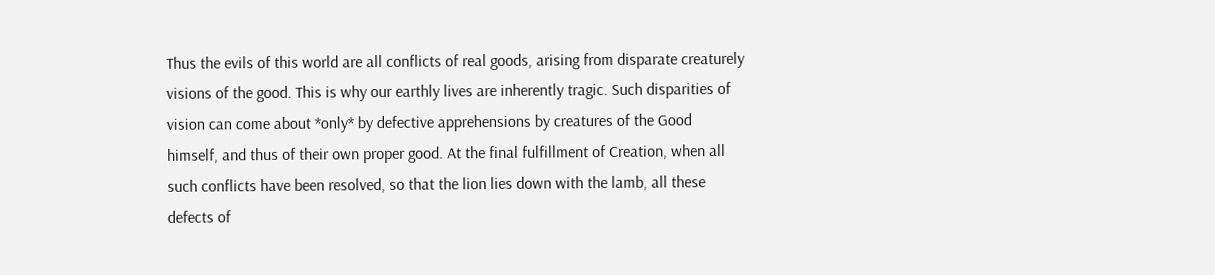Thus the evils of this world are all conflicts of real goods, arising from disparate creaturely visions of the good. This is why our earthly lives are inherently tragic. Such disparities of vision can come about *only* by defective apprehensions by creatures of the Good himself, and thus of their own proper good. At the final fulfillment of Creation, when all such conflicts have been resolved, so that the lion lies down with the lamb, all these defects of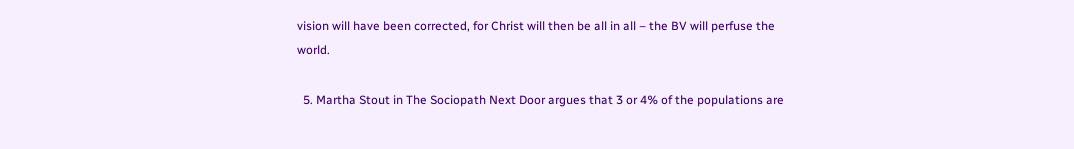vision will have been corrected, for Christ will then be all in all – the BV will perfuse the world.

  5. Martha Stout in The Sociopath Next Door argues that 3 or 4% of the populations are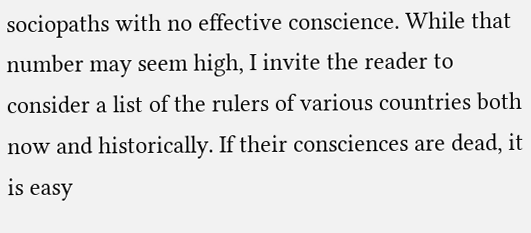sociopaths with no effective conscience. While that number may seem high, I invite the reader to consider a list of the rulers of various countries both now and historically. If their consciences are dead, it is easy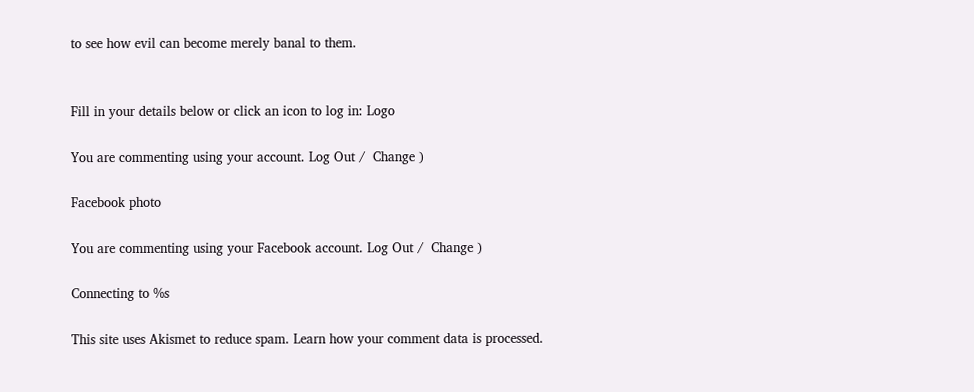to see how evil can become merely banal to them.


Fill in your details below or click an icon to log in: Logo

You are commenting using your account. Log Out /  Change )

Facebook photo

You are commenting using your Facebook account. Log Out /  Change )

Connecting to %s

This site uses Akismet to reduce spam. Learn how your comment data is processed.